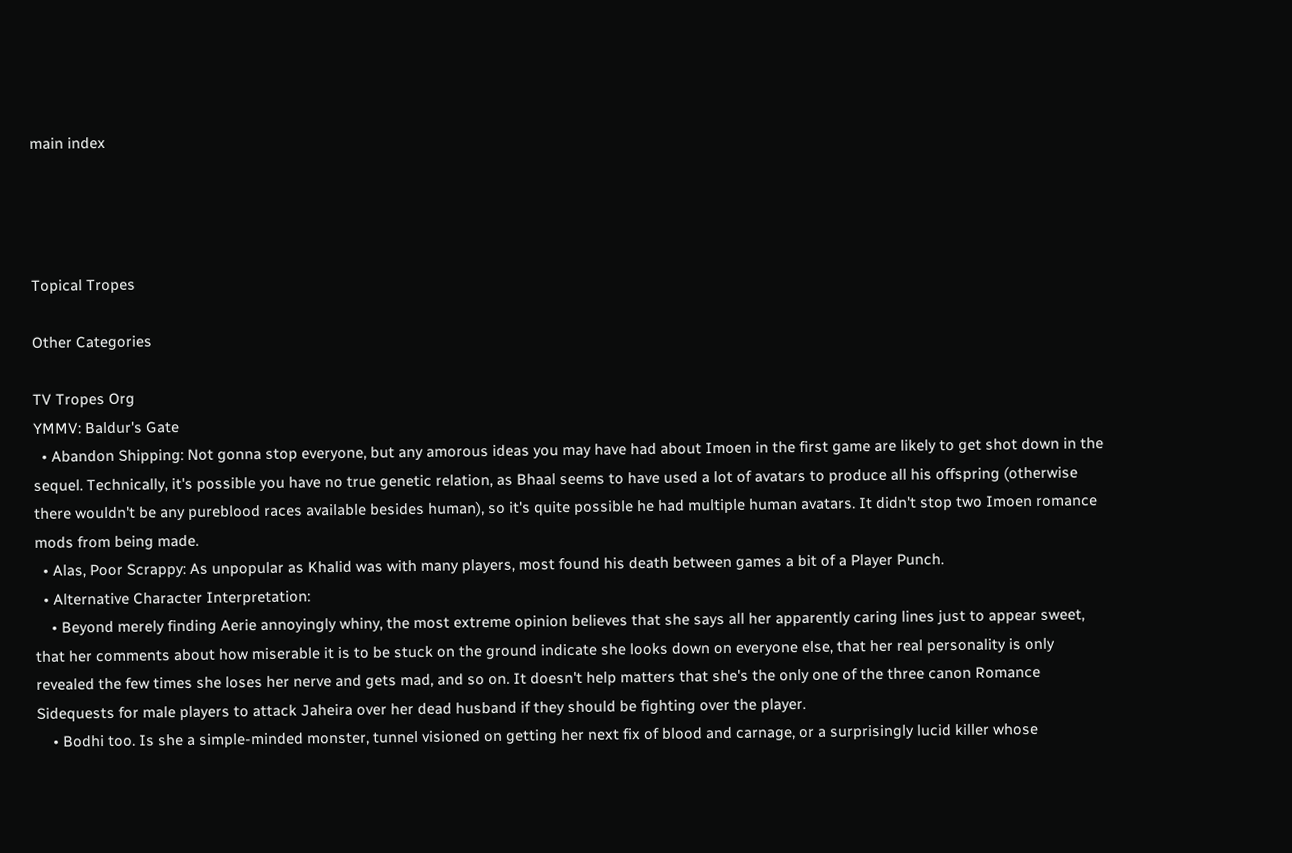main index




Topical Tropes

Other Categories

TV Tropes Org
YMMV: Baldur's Gate
  • Abandon Shipping: Not gonna stop everyone, but any amorous ideas you may have had about Imoen in the first game are likely to get shot down in the sequel. Technically, it's possible you have no true genetic relation, as Bhaal seems to have used a lot of avatars to produce all his offspring (otherwise there wouldn't be any pureblood races available besides human), so it's quite possible he had multiple human avatars. It didn't stop two Imoen romance mods from being made.
  • Alas, Poor Scrappy: As unpopular as Khalid was with many players, most found his death between games a bit of a Player Punch.
  • Alternative Character Interpretation:
    • Beyond merely finding Aerie annoyingly whiny, the most extreme opinion believes that she says all her apparently caring lines just to appear sweet, that her comments about how miserable it is to be stuck on the ground indicate she looks down on everyone else, that her real personality is only revealed the few times she loses her nerve and gets mad, and so on. It doesn't help matters that she's the only one of the three canon Romance Sidequests for male players to attack Jaheira over her dead husband if they should be fighting over the player.
    • Bodhi too. Is she a simple-minded monster, tunnel visioned on getting her next fix of blood and carnage, or a surprisingly lucid killer whose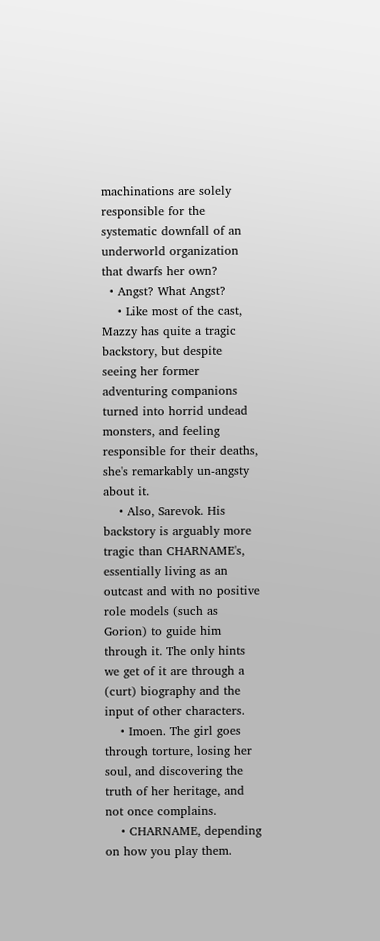machinations are solely responsible for the systematic downfall of an underworld organization that dwarfs her own?
  • Angst? What Angst?
    • Like most of the cast, Mazzy has quite a tragic backstory, but despite seeing her former adventuring companions turned into horrid undead monsters, and feeling responsible for their deaths, she's remarkably un-angsty about it.
    • Also, Sarevok. His backstory is arguably more tragic than CHARNAME's, essentially living as an outcast and with no positive role models (such as Gorion) to guide him through it. The only hints we get of it are through a (curt) biography and the input of other characters.
    • Imoen. The girl goes through torture, losing her soul, and discovering the truth of her heritage, and not once complains.
    • CHARNAME, depending on how you play them.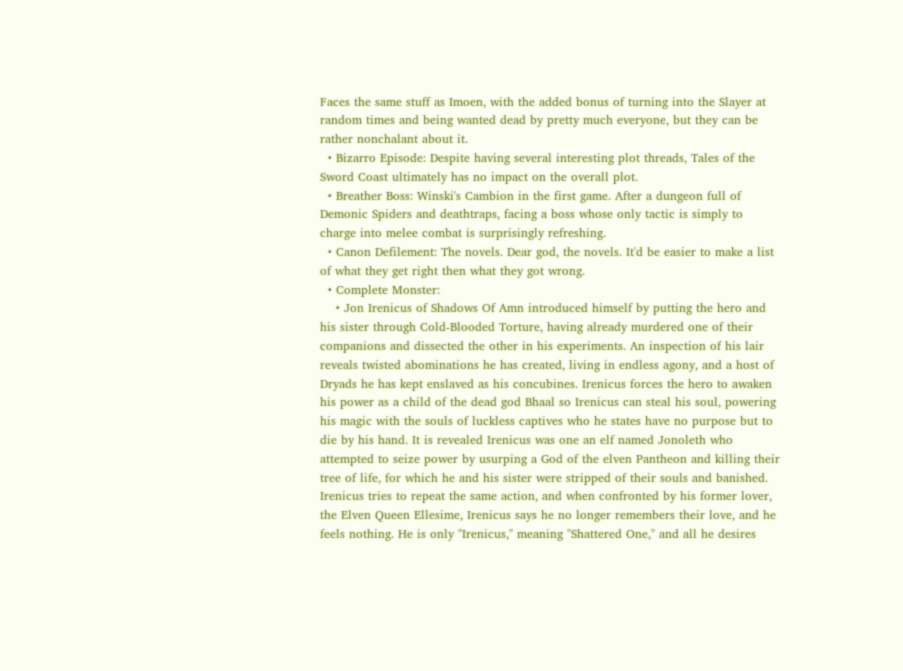Faces the same stuff as Imoen, with the added bonus of turning into the Slayer at random times and being wanted dead by pretty much everyone, but they can be rather nonchalant about it.
  • Bizarro Episode: Despite having several interesting plot threads, Tales of the Sword Coast ultimately has no impact on the overall plot.
  • Breather Boss: Winski's Cambion in the first game. After a dungeon full of Demonic Spiders and deathtraps, facing a boss whose only tactic is simply to charge into melee combat is surprisingly refreshing.
  • Canon Defilement: The novels. Dear god, the novels. It'd be easier to make a list of what they get right then what they got wrong.
  • Complete Monster:
    • Jon Irenicus of Shadows Of Amn introduced himself by putting the hero and his sister through Cold-Blooded Torture, having already murdered one of their companions and dissected the other in his experiments. An inspection of his lair reveals twisted abominations he has created, living in endless agony, and a host of Dryads he has kept enslaved as his concubines. Irenicus forces the hero to awaken his power as a child of the dead god Bhaal so Irenicus can steal his soul, powering his magic with the souls of luckless captives who he states have no purpose but to die by his hand. It is revealed Irenicus was one an elf named Jonoleth who attempted to seize power by usurping a God of the elven Pantheon and killing their tree of life, for which he and his sister were stripped of their souls and banished. Irenicus tries to repeat the same action, and when confronted by his former lover, the Elven Queen Ellesime, Irenicus says he no longer remembers their love, and he feels nothing. He is only "Irenicus," meaning "Shattered One," and all he desires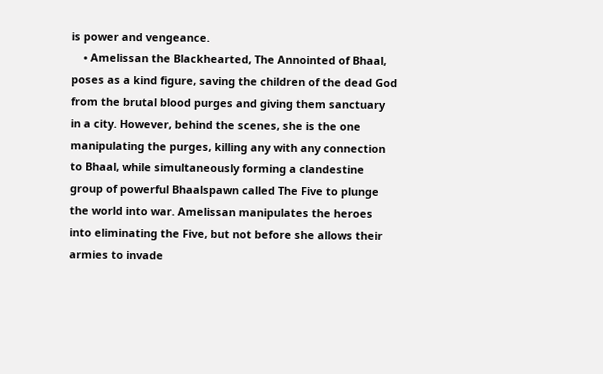is power and vengeance.
    • Amelissan the Blackhearted, The Annointed of Bhaal, poses as a kind figure, saving the children of the dead God from the brutal blood purges and giving them sanctuary in a city. However, behind the scenes, she is the one manipulating the purges, killing any with any connection to Bhaal, while simultaneously forming a clandestine group of powerful Bhaalspawn called The Five to plunge the world into war. Amelissan manipulates the heroes into eliminating the Five, but not before she allows their armies to invade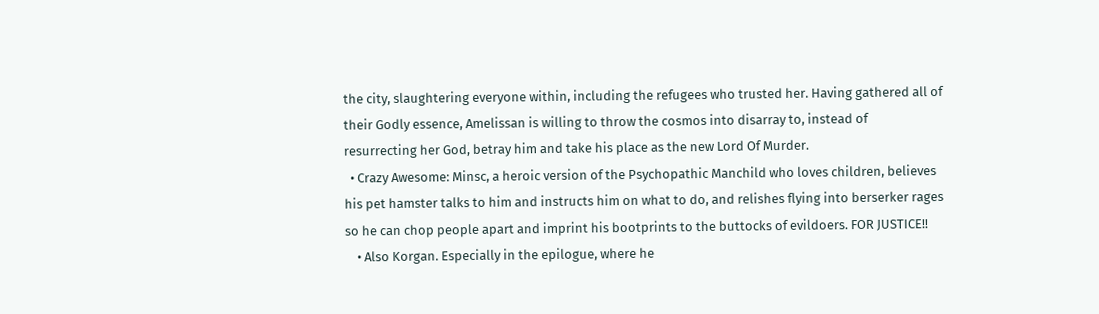the city, slaughtering everyone within, including the refugees who trusted her. Having gathered all of their Godly essence, Amelissan is willing to throw the cosmos into disarray to, instead of resurrecting her God, betray him and take his place as the new Lord Of Murder.
  • Crazy Awesome: Minsc, a heroic version of the Psychopathic Manchild who loves children, believes his pet hamster talks to him and instructs him on what to do, and relishes flying into berserker rages so he can chop people apart and imprint his bootprints to the buttocks of evildoers. FOR JUSTICE!!
    • Also Korgan. Especially in the epilogue, where he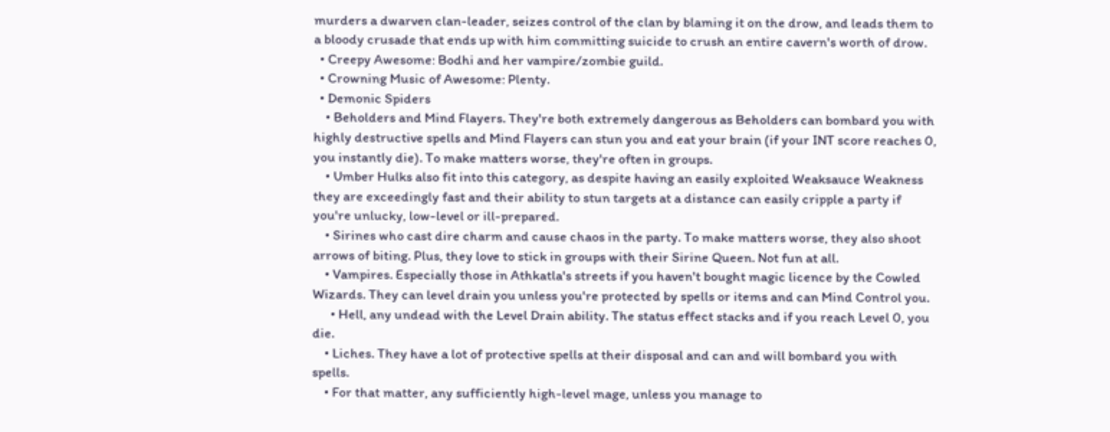murders a dwarven clan-leader, seizes control of the clan by blaming it on the drow, and leads them to a bloody crusade that ends up with him committing suicide to crush an entire cavern's worth of drow.
  • Creepy Awesome: Bodhi and her vampire/zombie guild.
  • Crowning Music of Awesome: Plenty.
  • Demonic Spiders
    • Beholders and Mind Flayers. They're both extremely dangerous as Beholders can bombard you with highly destructive spells and Mind Flayers can stun you and eat your brain (if your INT score reaches 0, you instantly die). To make matters worse, they're often in groups.
    • Umber Hulks also fit into this category, as despite having an easily exploited Weaksauce Weakness they are exceedingly fast and their ability to stun targets at a distance can easily cripple a party if you're unlucky, low-level or ill-prepared.
    • Sirines who cast dire charm and cause chaos in the party. To make matters worse, they also shoot arrows of biting. Plus, they love to stick in groups with their Sirine Queen. Not fun at all.
    • Vampires. Especially those in Athkatla's streets if you haven't bought magic licence by the Cowled Wizards. They can level drain you unless you're protected by spells or items and can Mind Control you.
      • Hell, any undead with the Level Drain ability. The status effect stacks and if you reach Level 0, you die.
    • Liches. They have a lot of protective spells at their disposal and can and will bombard you with spells.
    • For that matter, any sufficiently high-level mage, unless you manage to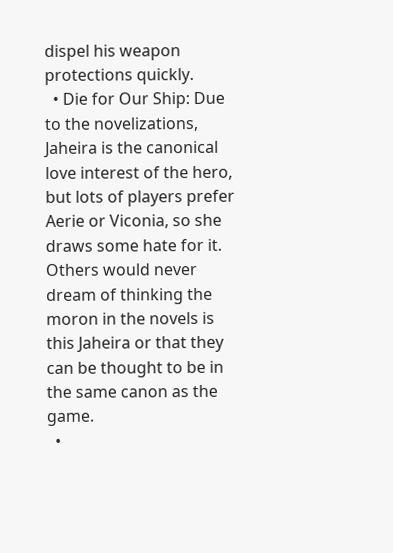dispel his weapon protections quickly.
  • Die for Our Ship: Due to the novelizations, Jaheira is the canonical love interest of the hero, but lots of players prefer Aerie or Viconia, so she draws some hate for it. Others would never dream of thinking the moron in the novels is this Jaheira or that they can be thought to be in the same canon as the game.
  •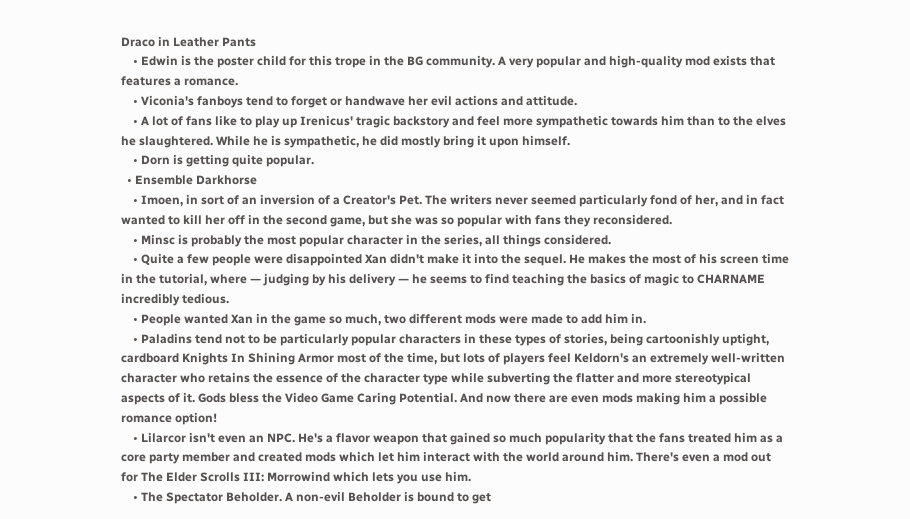Draco in Leather Pants
    • Edwin is the poster child for this trope in the BG community. A very popular and high-quality mod exists that features a romance.
    • Viconia's fanboys tend to forget or handwave her evil actions and attitude.
    • A lot of fans like to play up Irenicus' tragic backstory and feel more sympathetic towards him than to the elves he slaughtered. While he is sympathetic, he did mostly bring it upon himself.
    • Dorn is getting quite popular.
  • Ensemble Darkhorse
    • Imoen, in sort of an inversion of a Creator's Pet. The writers never seemed particularly fond of her, and in fact wanted to kill her off in the second game, but she was so popular with fans they reconsidered.
    • Minsc is probably the most popular character in the series, all things considered.
    • Quite a few people were disappointed Xan didn't make it into the sequel. He makes the most of his screen time in the tutorial, where — judging by his delivery — he seems to find teaching the basics of magic to CHARNAME incredibly tedious.
    • People wanted Xan in the game so much, two different mods were made to add him in.
    • Paladins tend not to be particularly popular characters in these types of stories, being cartoonishly uptight, cardboard Knights In Shining Armor most of the time, but lots of players feel Keldorn's an extremely well-written character who retains the essence of the character type while subverting the flatter and more stereotypical aspects of it. Gods bless the Video Game Caring Potential. And now there are even mods making him a possible romance option!
    • Lilarcor isn't even an NPC. He's a flavor weapon that gained so much popularity that the fans treated him as a core party member and created mods which let him interact with the world around him. There's even a mod out for The Elder Scrolls III: Morrowind which lets you use him.
    • The Spectator Beholder. A non-evil Beholder is bound to get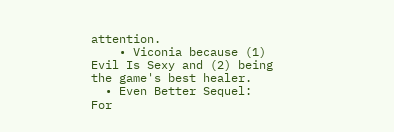attention.
    • Viconia because (1) Evil Is Sexy and (2) being the game's best healer.
  • Even Better Sequel: For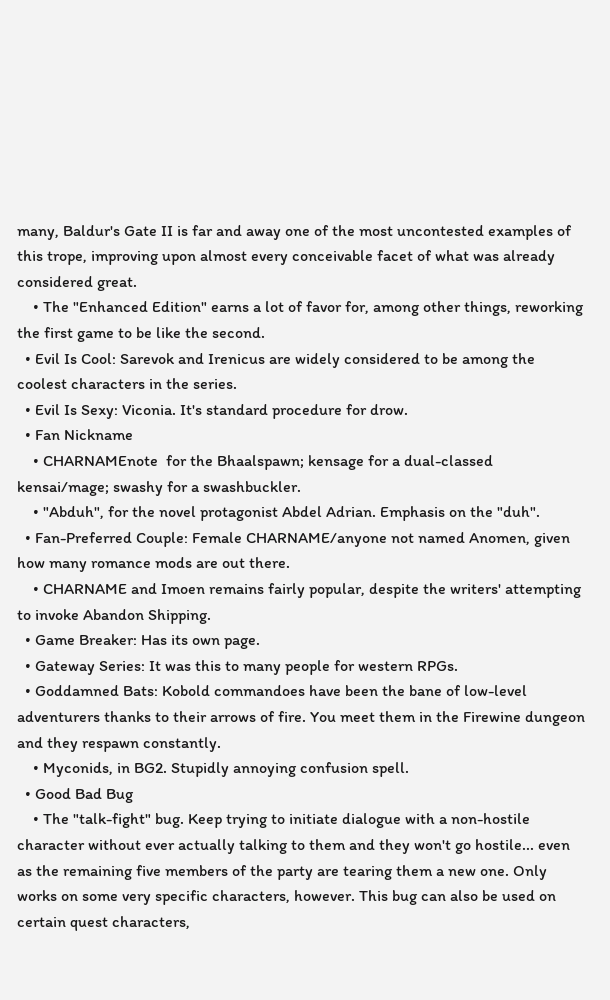many, Baldur's Gate II is far and away one of the most uncontested examples of this trope, improving upon almost every conceivable facet of what was already considered great.
    • The "Enhanced Edition" earns a lot of favor for, among other things, reworking the first game to be like the second.
  • Evil Is Cool: Sarevok and Irenicus are widely considered to be among the coolest characters in the series.
  • Evil Is Sexy: Viconia. It's standard procedure for drow.
  • Fan Nickname
    • CHARNAMEnote  for the Bhaalspawn; kensage for a dual-classed kensai/mage; swashy for a swashbuckler.
    • "Abduh", for the novel protagonist Abdel Adrian. Emphasis on the "duh".
  • Fan-Preferred Couple: Female CHARNAME/anyone not named Anomen, given how many romance mods are out there.
    • CHARNAME and Imoen remains fairly popular, despite the writers' attempting to invoke Abandon Shipping.
  • Game Breaker: Has its own page.
  • Gateway Series: It was this to many people for western RPGs.
  • Goddamned Bats: Kobold commandoes have been the bane of low-level adventurers thanks to their arrows of fire. You meet them in the Firewine dungeon and they respawn constantly.
    • Myconids, in BG2. Stupidly annoying confusion spell.
  • Good Bad Bug
    • The "talk-fight" bug. Keep trying to initiate dialogue with a non-hostile character without ever actually talking to them and they won't go hostile... even as the remaining five members of the party are tearing them a new one. Only works on some very specific characters, however. This bug can also be used on certain quest characters,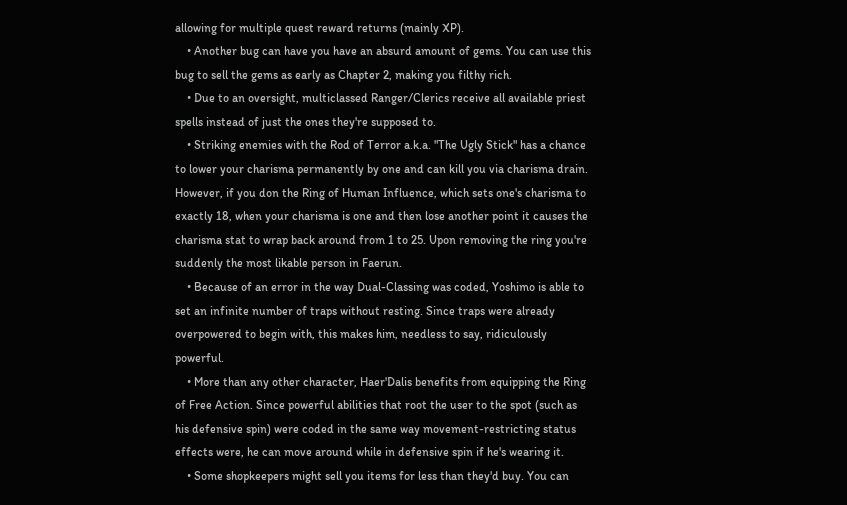allowing for multiple quest reward returns (mainly XP).
    • Another bug can have you have an absurd amount of gems. You can use this bug to sell the gems as early as Chapter 2, making you filthy rich.
    • Due to an oversight, multiclassed Ranger/Clerics receive all available priest spells instead of just the ones they're supposed to.
    • Striking enemies with the Rod of Terror a.k.a. "The Ugly Stick" has a chance to lower your charisma permanently by one and can kill you via charisma drain. However, if you don the Ring of Human Influence, which sets one's charisma to exactly 18, when your charisma is one and then lose another point it causes the charisma stat to wrap back around from 1 to 25. Upon removing the ring you're suddenly the most likable person in Faerun.
    • Because of an error in the way Dual-Classing was coded, Yoshimo is able to set an infinite number of traps without resting. Since traps were already overpowered to begin with, this makes him, needless to say, ridiculously powerful.
    • More than any other character, Haer'Dalis benefits from equipping the Ring of Free Action. Since powerful abilities that root the user to the spot (such as his defensive spin) were coded in the same way movement-restricting status effects were, he can move around while in defensive spin if he's wearing it.
    • Some shopkeepers might sell you items for less than they'd buy. You can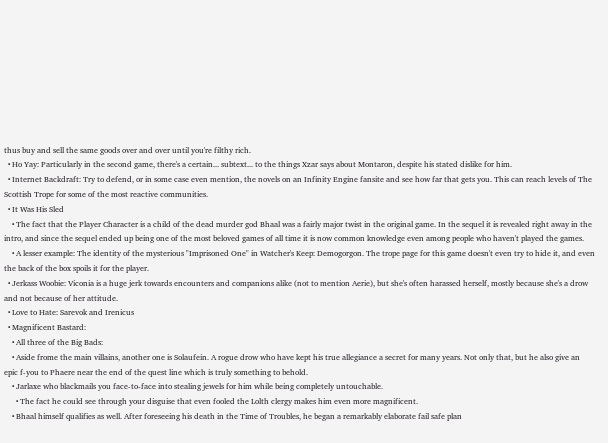thus buy and sell the same goods over and over until you're filthy rich.
  • Ho Yay: Particularly in the second game, there's a certain... subtext... to the things Xzar says about Montaron, despite his stated dislike for him.
  • Internet Backdraft: Try to defend, or in some case even mention, the novels on an Infinity Engine fansite and see how far that gets you. This can reach levels of The Scottish Trope for some of the most reactive communities.
  • It Was His Sled
    • The fact that the Player Character is a child of the dead murder god Bhaal was a fairly major twist in the original game. In the sequel it is revealed right away in the intro, and since the sequel ended up being one of the most beloved games of all time it is now common knowledge even among people who haven't played the games.
    • A lesser example: The identity of the mysterious "Imprisoned One" in Watcher's Keep: Demogorgon. The trope page for this game doesn't even try to hide it, and even the back of the box spoils it for the player.
  • Jerkass Woobie: Viconia is a huge jerk towards encounters and companions alike (not to mention Aerie), but she's often harassed herself, mostly because she's a drow and not because of her attitude.
  • Love to Hate: Sarevok and Irenicus
  • Magnificent Bastard:
    • All three of the Big Bads:
    • Aside frome the main villains, another one is Solaufein. A rogue drow who have kept his true allegiance a secret for many years. Not only that, but he also give an epic f-you to Phaere near the end of the quest line which is truly something to behold.
    • Jarlaxe who blackmails you face-to-face into stealing jewels for him while being completely untouchable.
      • The fact he could see through your disguise that even fooled the Lolth clergy makes him even more magnificent.
    • Bhaal himself qualifies as well. After foreseeing his death in the Time of Troubles, he began a remarkably elaborate fail safe plan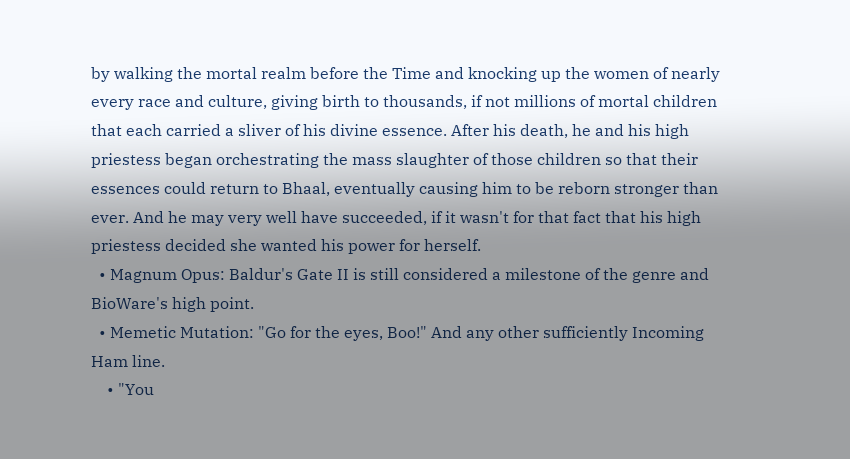by walking the mortal realm before the Time and knocking up the women of nearly every race and culture, giving birth to thousands, if not millions of mortal children that each carried a sliver of his divine essence. After his death, he and his high priestess began orchestrating the mass slaughter of those children so that their essences could return to Bhaal, eventually causing him to be reborn stronger than ever. And he may very well have succeeded, if it wasn't for that fact that his high priestess decided she wanted his power for herself.
  • Magnum Opus: Baldur's Gate II is still considered a milestone of the genre and BioWare's high point.
  • Memetic Mutation: "Go for the eyes, Boo!" And any other sufficiently Incoming Ham line.
    • "You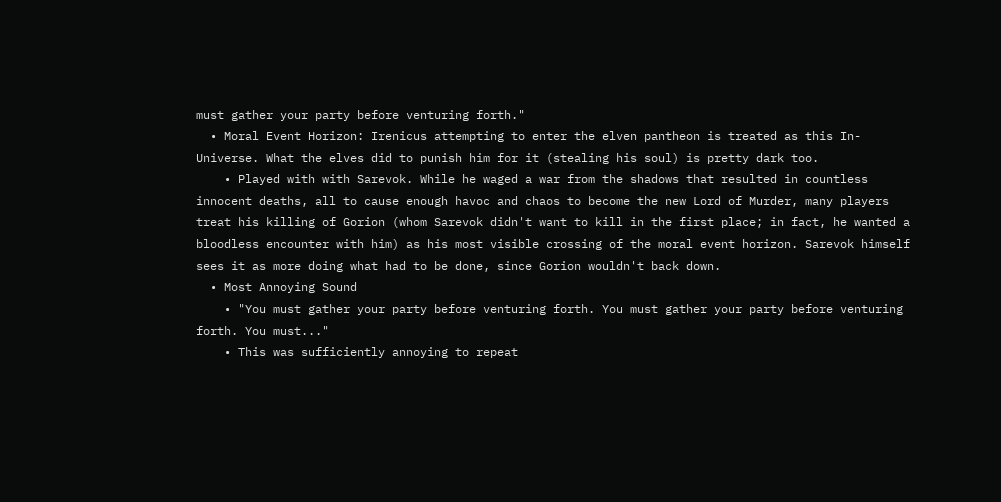must gather your party before venturing forth."
  • Moral Event Horizon: Irenicus attempting to enter the elven pantheon is treated as this In-Universe. What the elves did to punish him for it (stealing his soul) is pretty dark too.
    • Played with with Sarevok. While he waged a war from the shadows that resulted in countless innocent deaths, all to cause enough havoc and chaos to become the new Lord of Murder, many players treat his killing of Gorion (whom Sarevok didn't want to kill in the first place; in fact, he wanted a bloodless encounter with him) as his most visible crossing of the moral event horizon. Sarevok himself sees it as more doing what had to be done, since Gorion wouldn't back down.
  • Most Annoying Sound
    • "You must gather your party before venturing forth. You must gather your party before venturing forth. You must..."
    • This was sufficiently annoying to repeat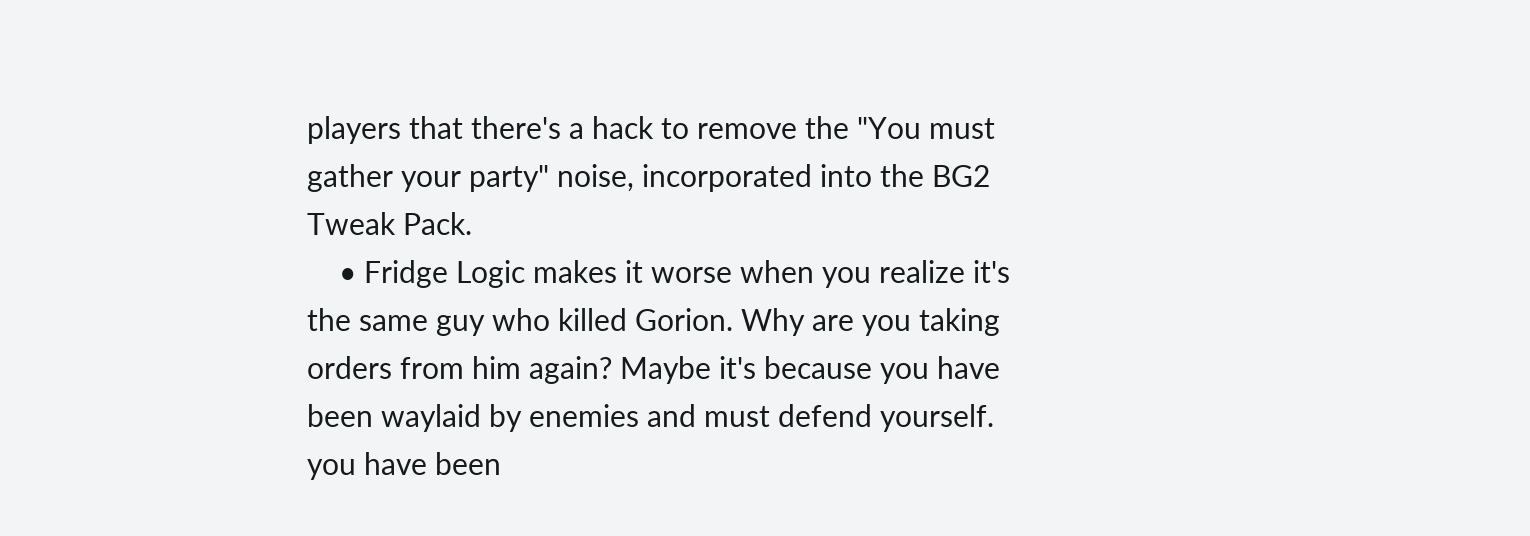players that there's a hack to remove the "You must gather your party" noise, incorporated into the BG2 Tweak Pack.
    • Fridge Logic makes it worse when you realize it's the same guy who killed Gorion. Why are you taking orders from him again? Maybe it's because you have been waylaid by enemies and must defend yourself. you have been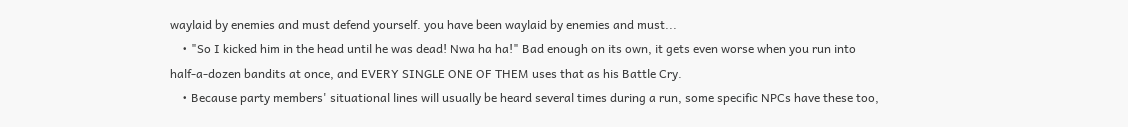waylaid by enemies and must defend yourself. you have been waylaid by enemies and must...
    • "So I kicked him in the head until he was dead! Nwa ha ha!" Bad enough on its own, it gets even worse when you run into half-a-dozen bandits at once, and EVERY SINGLE ONE OF THEM uses that as his Battle Cry.
    • Because party members' situational lines will usually be heard several times during a run, some specific NPCs have these too,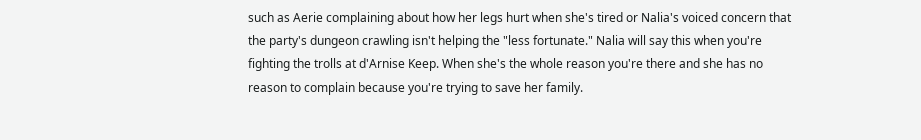such as Aerie complaining about how her legs hurt when she's tired or Nalia's voiced concern that the party's dungeon crawling isn't helping the "less fortunate." Nalia will say this when you're fighting the trolls at d'Arnise Keep. When she's the whole reason you're there and she has no reason to complain because you're trying to save her family.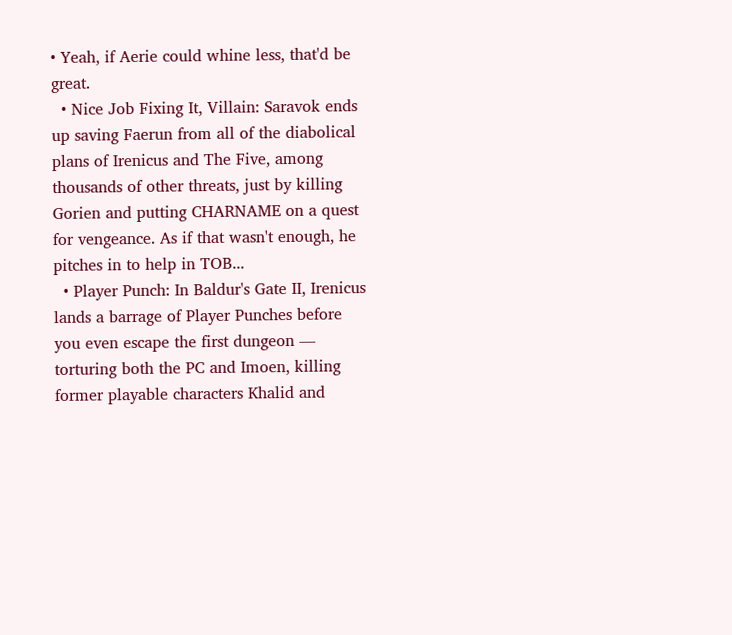• Yeah, if Aerie could whine less, that'd be great.
  • Nice Job Fixing It, Villain: Saravok ends up saving Faerun from all of the diabolical plans of Irenicus and The Five, among thousands of other threats, just by killing Gorien and putting CHARNAME on a quest for vengeance. As if that wasn't enough, he pitches in to help in TOB...
  • Player Punch: In Baldur's Gate II, Irenicus lands a barrage of Player Punches before you even escape the first dungeon — torturing both the PC and Imoen, killing former playable characters Khalid and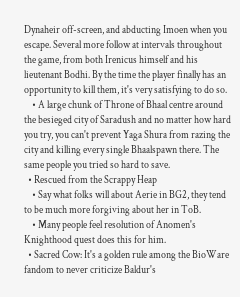Dynaheir off-screen, and abducting Imoen when you escape. Several more follow at intervals throughout the game, from both Irenicus himself and his lieutenant Bodhi. By the time the player finally has an opportunity to kill them, it's very satisfying to do so.
    • A large chunk of Throne of Bhaal centre around the besieged city of Saradush and no matter how hard you try, you can't prevent Yaga Shura from razing the city and killing every single Bhaalspawn there. The same people you tried so hard to save.
  • Rescued from the Scrappy Heap
    • Say what folks will about Aerie in BG2, they tend to be much more forgiving about her in ToB.
    • Many people feel resolution of Anomen's Knighthood quest does this for him.
  • Sacred Cow: It's a golden rule among the BioWare fandom to never criticize Baldur's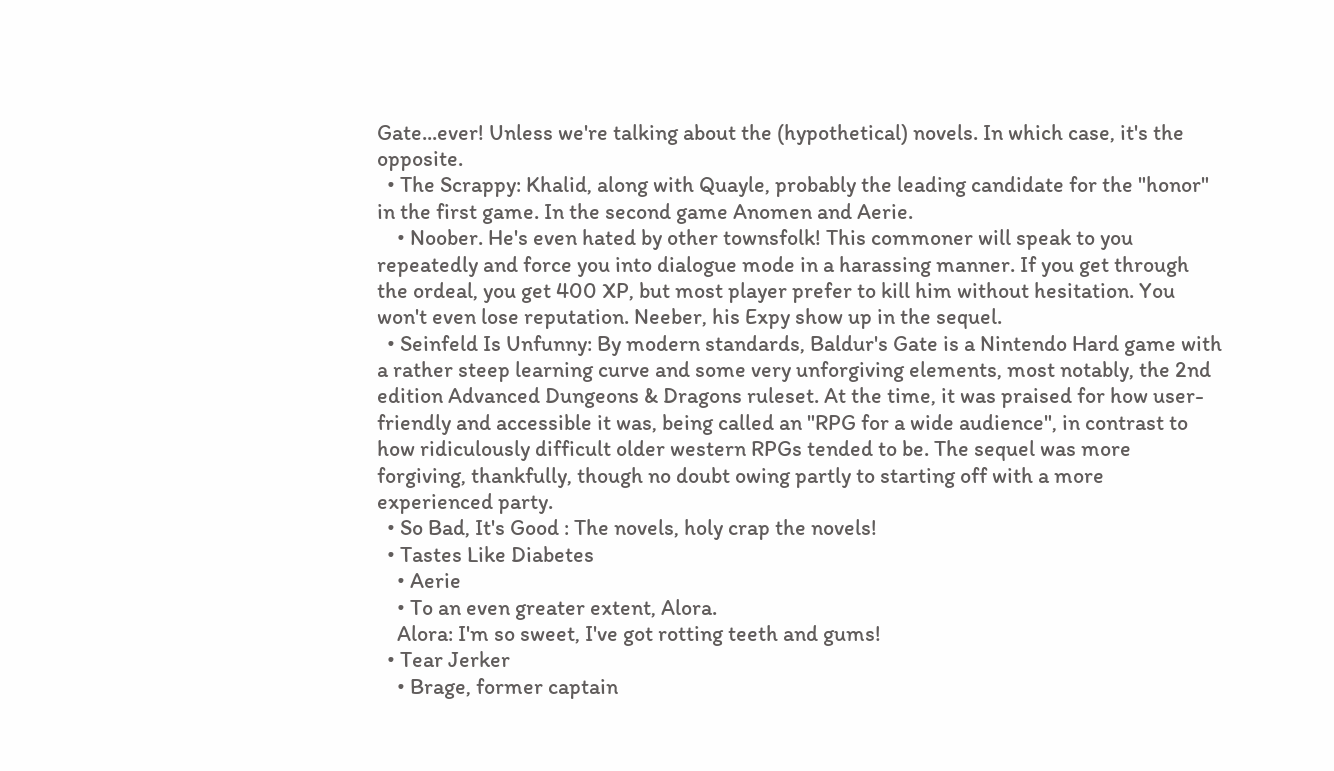Gate...ever! Unless we're talking about the (hypothetical) novels. In which case, it's the opposite.
  • The Scrappy: Khalid, along with Quayle, probably the leading candidate for the "honor" in the first game. In the second game Anomen and Aerie.
    • Noober. He's even hated by other townsfolk! This commoner will speak to you repeatedly and force you into dialogue mode in a harassing manner. If you get through the ordeal, you get 400 XP, but most player prefer to kill him without hesitation. You won't even lose reputation. Neeber, his Expy show up in the sequel.
  • Seinfeld Is Unfunny: By modern standards, Baldur's Gate is a Nintendo Hard game with a rather steep learning curve and some very unforgiving elements, most notably, the 2nd edition Advanced Dungeons & Dragons ruleset. At the time, it was praised for how user-friendly and accessible it was, being called an "RPG for a wide audience", in contrast to how ridiculously difficult older western RPGs tended to be. The sequel was more forgiving, thankfully, though no doubt owing partly to starting off with a more experienced party.
  • So Bad, It's Good : The novels, holy crap the novels!
  • Tastes Like Diabetes
    • Aerie
    • To an even greater extent, Alora.
    Alora: I'm so sweet, I've got rotting teeth and gums!
  • Tear Jerker
    • Brage, former captain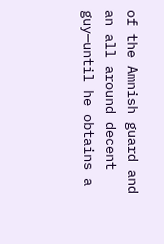of the Amnish guard and an all around decent guy—until he obtains a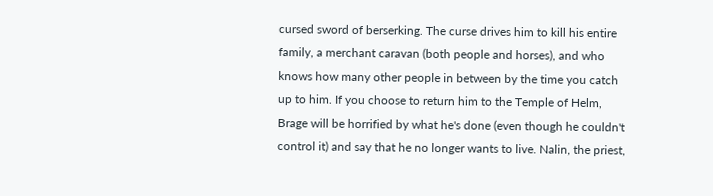cursed sword of berserking. The curse drives him to kill his entire family, a merchant caravan (both people and horses), and who knows how many other people in between by the time you catch up to him. If you choose to return him to the Temple of Helm, Brage will be horrified by what he's done (even though he couldn't control it) and say that he no longer wants to live. Nalin, the priest,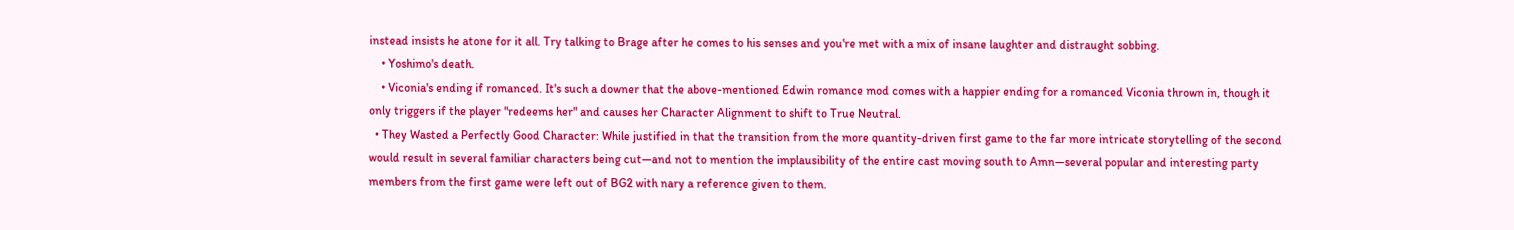instead insists he atone for it all. Try talking to Brage after he comes to his senses and you're met with a mix of insane laughter and distraught sobbing.
    • Yoshimo's death.
    • Viconia's ending if romanced. It's such a downer that the above-mentioned Edwin romance mod comes with a happier ending for a romanced Viconia thrown in, though it only triggers if the player "redeems her" and causes her Character Alignment to shift to True Neutral.
  • They Wasted a Perfectly Good Character: While justified in that the transition from the more quantity-driven first game to the far more intricate storytelling of the second would result in several familiar characters being cut—and not to mention the implausibility of the entire cast moving south to Amn—several popular and interesting party members from the first game were left out of BG2 with nary a reference given to them.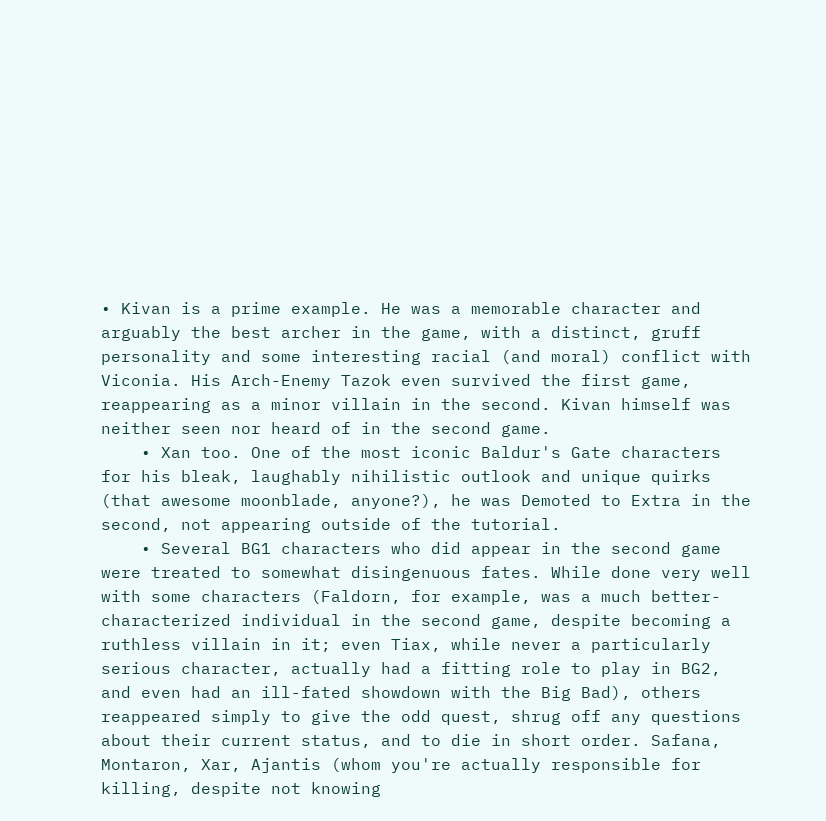• Kivan is a prime example. He was a memorable character and arguably the best archer in the game, with a distinct, gruff personality and some interesting racial (and moral) conflict with Viconia. His Arch-Enemy Tazok even survived the first game, reappearing as a minor villain in the second. Kivan himself was neither seen nor heard of in the second game.
    • Xan too. One of the most iconic Baldur's Gate characters for his bleak, laughably nihilistic outlook and unique quirks (that awesome moonblade, anyone?), he was Demoted to Extra in the second, not appearing outside of the tutorial.
    • Several BG1 characters who did appear in the second game were treated to somewhat disingenuous fates. While done very well with some characters (Faldorn, for example, was a much better-characterized individual in the second game, despite becoming a ruthless villain in it; even Tiax, while never a particularly serious character, actually had a fitting role to play in BG2, and even had an ill-fated showdown with the Big Bad), others reappeared simply to give the odd quest, shrug off any questions about their current status, and to die in short order. Safana, Montaron, Xar, Ajantis (whom you're actually responsible for killing, despite not knowing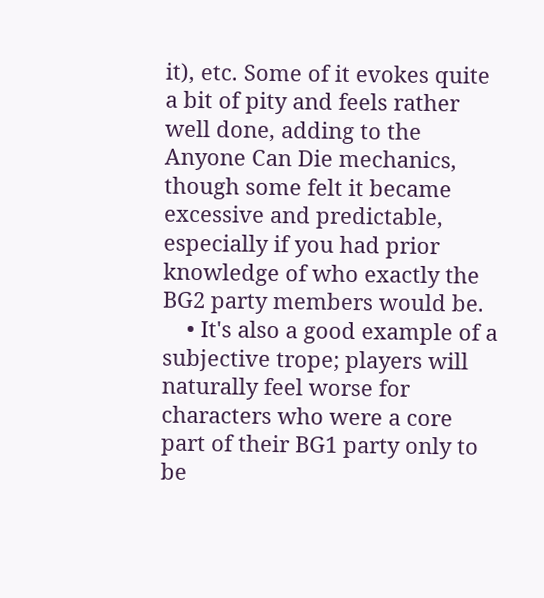it), etc. Some of it evokes quite a bit of pity and feels rather well done, adding to the Anyone Can Die mechanics, though some felt it became excessive and predictable, especially if you had prior knowledge of who exactly the BG2 party members would be.
    • It's also a good example of a subjective trope; players will naturally feel worse for characters who were a core part of their BG1 party only to be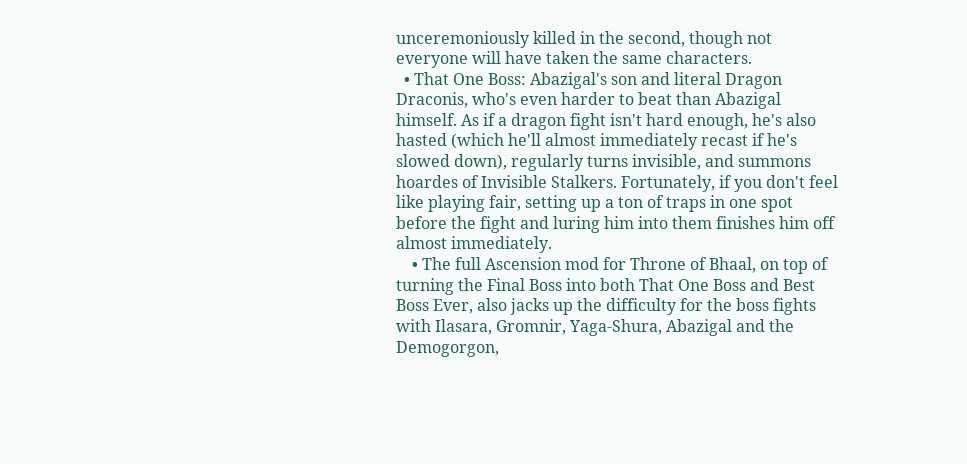unceremoniously killed in the second, though not everyone will have taken the same characters.
  • That One Boss: Abazigal's son and literal Dragon Draconis, who's even harder to beat than Abazigal himself. As if a dragon fight isn't hard enough, he's also hasted (which he'll almost immediately recast if he's slowed down), regularly turns invisible, and summons hoardes of Invisible Stalkers. Fortunately, if you don't feel like playing fair, setting up a ton of traps in one spot before the fight and luring him into them finishes him off almost immediately.
    • The full Ascension mod for Throne of Bhaal, on top of turning the Final Boss into both That One Boss and Best Boss Ever, also jacks up the difficulty for the boss fights with Ilasara, Gromnir, Yaga-Shura, Abazigal and the Demogorgon,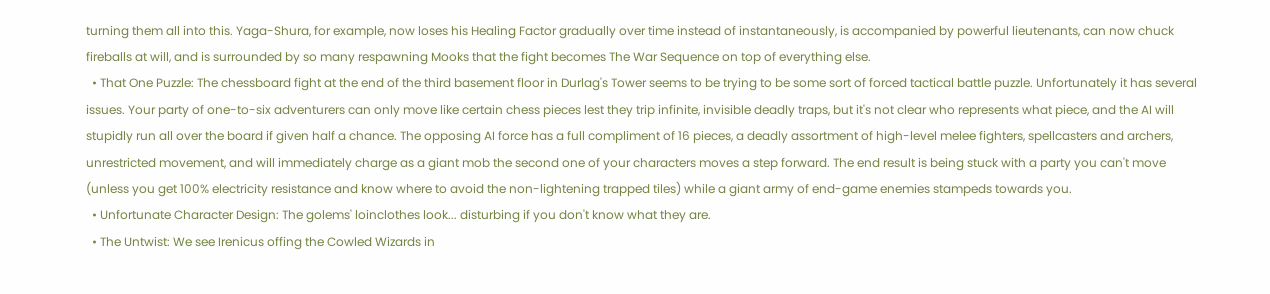turning them all into this. Yaga-Shura, for example, now loses his Healing Factor gradually over time instead of instantaneously, is accompanied by powerful lieutenants, can now chuck fireballs at will, and is surrounded by so many respawning Mooks that the fight becomes The War Sequence on top of everything else.
  • That One Puzzle: The chessboard fight at the end of the third basement floor in Durlag's Tower seems to be trying to be some sort of forced tactical battle puzzle. Unfortunately it has several issues. Your party of one-to-six adventurers can only move like certain chess pieces lest they trip infinite, invisible deadly traps, but it's not clear who represents what piece, and the AI will stupidly run all over the board if given half a chance. The opposing AI force has a full compliment of 16 pieces, a deadly assortment of high-level melee fighters, spellcasters and archers, unrestricted movement, and will immediately charge as a giant mob the second one of your characters moves a step forward. The end result is being stuck with a party you can't move (unless you get 100% electricity resistance and know where to avoid the non-lightening trapped tiles) while a giant army of end-game enemies stampeds towards you.
  • Unfortunate Character Design: The golems' loinclothes look... disturbing if you don't know what they are.
  • The Untwist: We see Irenicus offing the Cowled Wizards in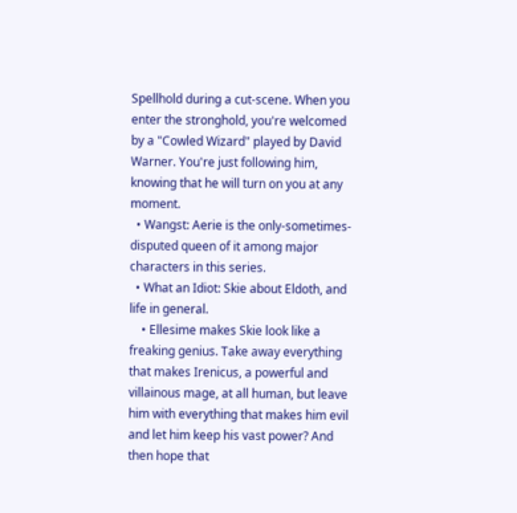Spellhold during a cut-scene. When you enter the stronghold, you're welcomed by a "Cowled Wizard" played by David Warner. You're just following him, knowing that he will turn on you at any moment.
  • Wangst: Aerie is the only-sometimes-disputed queen of it among major characters in this series.
  • What an Idiot: Skie about Eldoth, and life in general.
    • Ellesime makes Skie look like a freaking genius. Take away everything that makes Irenicus, a powerful and villainous mage, at all human, but leave him with everything that makes him evil and let him keep his vast power? And then hope that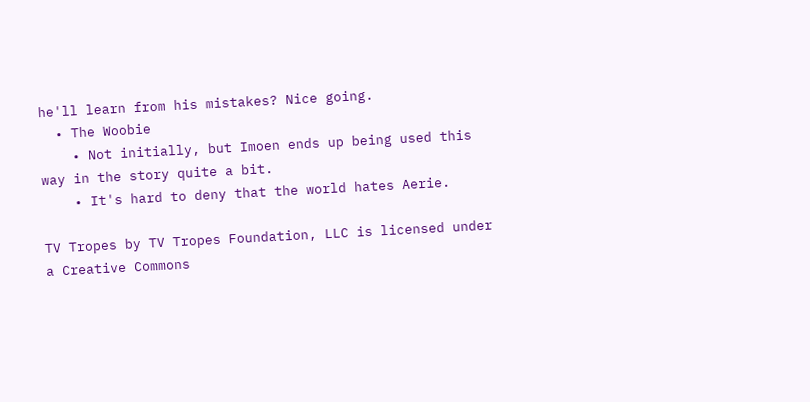he'll learn from his mistakes? Nice going.
  • The Woobie
    • Not initially, but Imoen ends up being used this way in the story quite a bit.
    • It's hard to deny that the world hates Aerie.

TV Tropes by TV Tropes Foundation, LLC is licensed under a Creative Commons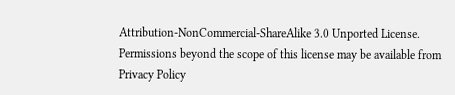Attribution-NonCommercial-ShareAlike 3.0 Unported License.
Permissions beyond the scope of this license may be available from
Privacy Policy